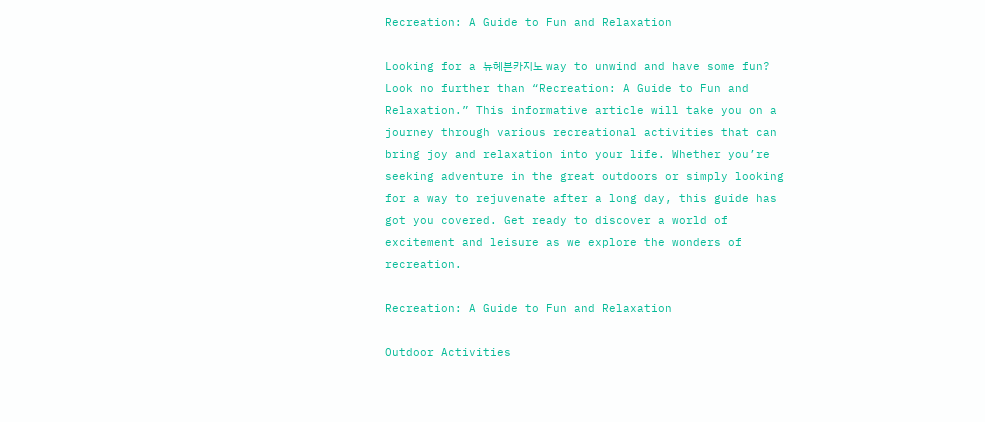Recreation: A Guide to Fun and Relaxation

Looking for a 뉴헤븐카지노 way to unwind and have some fun? Look no further than “Recreation: A Guide to Fun and Relaxation.” This informative article will take you on a journey through various recreational activities that can bring joy and relaxation into your life. Whether you’re seeking adventure in the great outdoors or simply looking for a way to rejuvenate after a long day, this guide has got you covered. Get ready to discover a world of excitement and leisure as we explore the wonders of recreation.

Recreation: A Guide to Fun and Relaxation

Outdoor Activities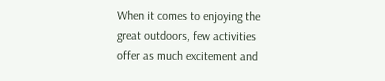When it comes to enjoying the great outdoors, few activities offer as much excitement and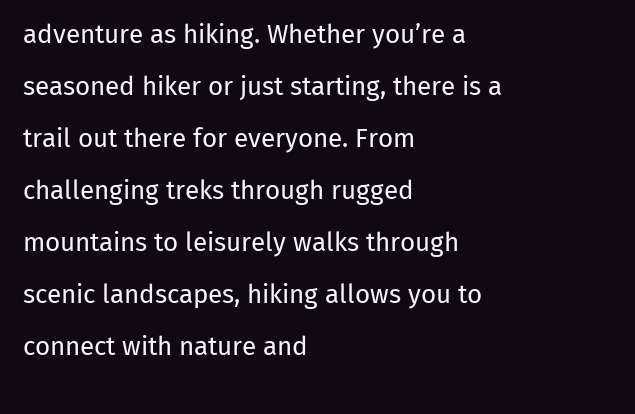adventure as hiking. Whether you’re a seasoned hiker or just starting, there is a trail out there for everyone. From challenging treks through rugged mountains to leisurely walks through scenic landscapes, hiking allows you to connect with nature and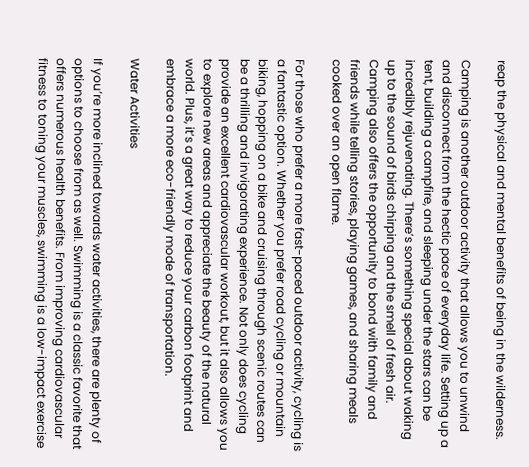reap the physical and mental benefits of being in the wilderness.

Camping is another outdoor activity that allows you to unwind and disconnect from the hectic pace of everyday life. Setting up a tent, building a campfire, and sleeping under the stars can be incredibly rejuvenating. There’s something special about waking up to the sound of birds chirping and the smell of fresh air. Camping also offers the opportunity to bond with family and friends while telling stories, playing games, and sharing meals cooked over an open flame.

For those who prefer a more fast-paced outdoor activity, cycling is a fantastic option. Whether you prefer road cycling or mountain biking, hopping on a bike and cruising through scenic routes can be a thrilling and invigorating experience. Not only does cycling provide an excellent cardiovascular workout, but it also allows you to explore new areas and appreciate the beauty of the natural world. Plus, it’s a great way to reduce your carbon footprint and embrace a more eco-friendly mode of transportation.

Water Activities

If you’re more inclined towards water activities, there are plenty of options to choose from as well. Swimming is a classic favorite that offers numerous health benefits. From improving cardiovascular fitness to toning your muscles, swimming is a low-impact exercise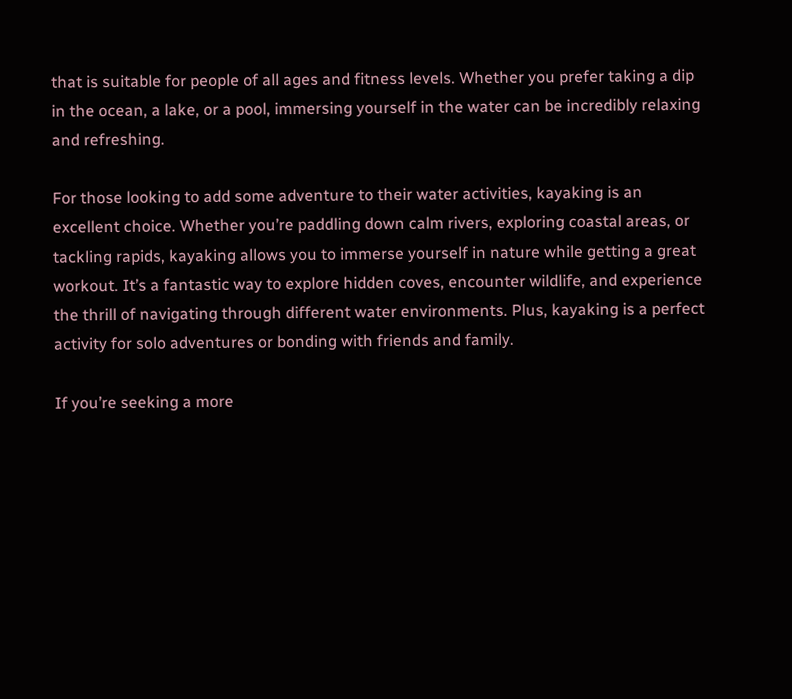that is suitable for people of all ages and fitness levels. Whether you prefer taking a dip in the ocean, a lake, or a pool, immersing yourself in the water can be incredibly relaxing and refreshing.

For those looking to add some adventure to their water activities, kayaking is an excellent choice. Whether you’re paddling down calm rivers, exploring coastal areas, or tackling rapids, kayaking allows you to immerse yourself in nature while getting a great workout. It’s a fantastic way to explore hidden coves, encounter wildlife, and experience the thrill of navigating through different water environments. Plus, kayaking is a perfect activity for solo adventures or bonding with friends and family.

If you’re seeking a more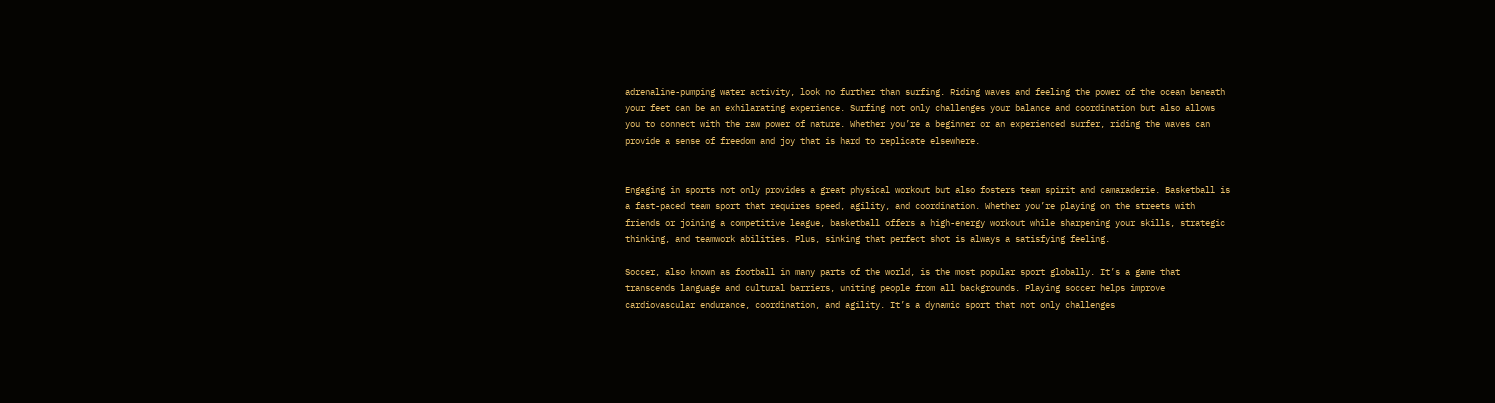adrenaline-pumping water activity, look no further than surfing. Riding waves and feeling the power of the ocean beneath your feet can be an exhilarating experience. Surfing not only challenges your balance and coordination but also allows you to connect with the raw power of nature. Whether you’re a beginner or an experienced surfer, riding the waves can provide a sense of freedom and joy that is hard to replicate elsewhere.


Engaging in sports not only provides a great physical workout but also fosters team spirit and camaraderie. Basketball is a fast-paced team sport that requires speed, agility, and coordination. Whether you’re playing on the streets with friends or joining a competitive league, basketball offers a high-energy workout while sharpening your skills, strategic thinking, and teamwork abilities. Plus, sinking that perfect shot is always a satisfying feeling.

Soccer, also known as football in many parts of the world, is the most popular sport globally. It’s a game that transcends language and cultural barriers, uniting people from all backgrounds. Playing soccer helps improve cardiovascular endurance, coordination, and agility. It’s a dynamic sport that not only challenges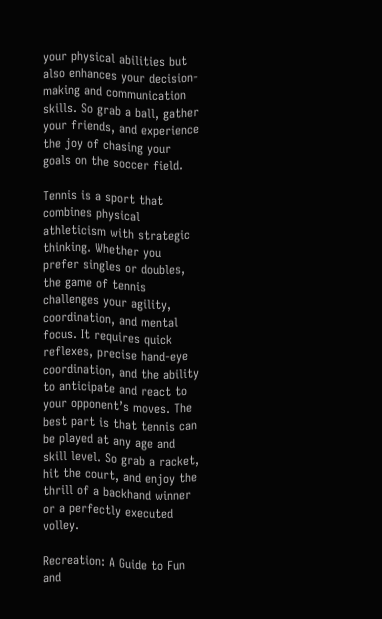your physical abilities but also enhances your decision-making and communication skills. So grab a ball, gather your friends, and experience the joy of chasing your goals on the soccer field.

Tennis is a sport that combines physical athleticism with strategic thinking. Whether you prefer singles or doubles, the game of tennis challenges your agility, coordination, and mental focus. It requires quick reflexes, precise hand-eye coordination, and the ability to anticipate and react to your opponent’s moves. The best part is that tennis can be played at any age and skill level. So grab a racket, hit the court, and enjoy the thrill of a backhand winner or a perfectly executed volley.

Recreation: A Guide to Fun and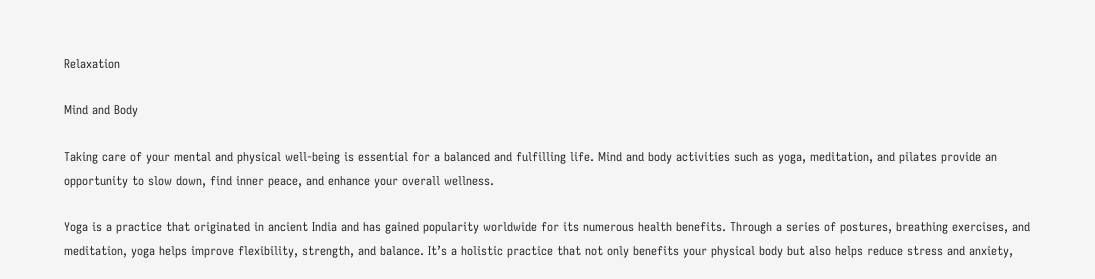Relaxation

Mind and Body

Taking care of your mental and physical well-being is essential for a balanced and fulfilling life. Mind and body activities such as yoga, meditation, and pilates provide an opportunity to slow down, find inner peace, and enhance your overall wellness.

Yoga is a practice that originated in ancient India and has gained popularity worldwide for its numerous health benefits. Through a series of postures, breathing exercises, and meditation, yoga helps improve flexibility, strength, and balance. It’s a holistic practice that not only benefits your physical body but also helps reduce stress and anxiety,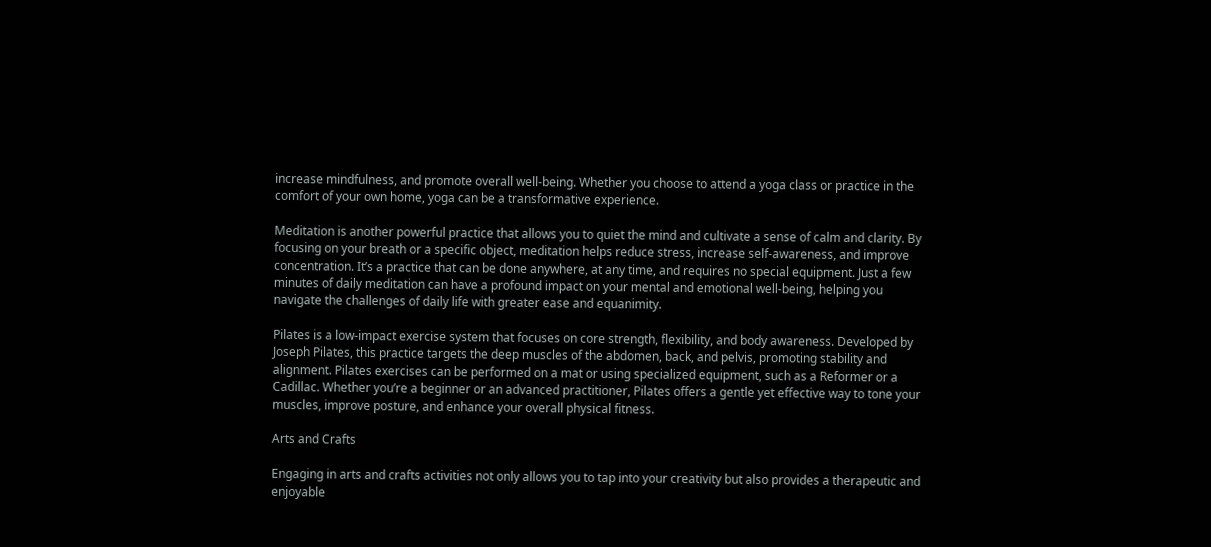increase mindfulness, and promote overall well-being. Whether you choose to attend a yoga class or practice in the comfort of your own home, yoga can be a transformative experience.

Meditation is another powerful practice that allows you to quiet the mind and cultivate a sense of calm and clarity. By focusing on your breath or a specific object, meditation helps reduce stress, increase self-awareness, and improve concentration. It’s a practice that can be done anywhere, at any time, and requires no special equipment. Just a few minutes of daily meditation can have a profound impact on your mental and emotional well-being, helping you navigate the challenges of daily life with greater ease and equanimity.

Pilates is a low-impact exercise system that focuses on core strength, flexibility, and body awareness. Developed by Joseph Pilates, this practice targets the deep muscles of the abdomen, back, and pelvis, promoting stability and alignment. Pilates exercises can be performed on a mat or using specialized equipment, such as a Reformer or a Cadillac. Whether you’re a beginner or an advanced practitioner, Pilates offers a gentle yet effective way to tone your muscles, improve posture, and enhance your overall physical fitness.

Arts and Crafts

Engaging in arts and crafts activities not only allows you to tap into your creativity but also provides a therapeutic and enjoyable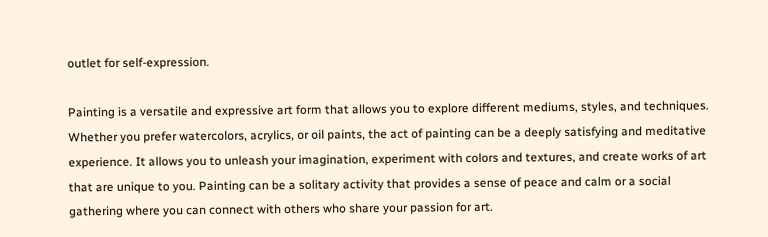outlet for self-expression.

Painting is a versatile and expressive art form that allows you to explore different mediums, styles, and techniques. Whether you prefer watercolors, acrylics, or oil paints, the act of painting can be a deeply satisfying and meditative experience. It allows you to unleash your imagination, experiment with colors and textures, and create works of art that are unique to you. Painting can be a solitary activity that provides a sense of peace and calm or a social gathering where you can connect with others who share your passion for art.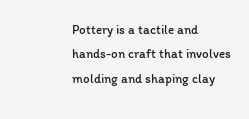Pottery is a tactile and hands-on craft that involves molding and shaping clay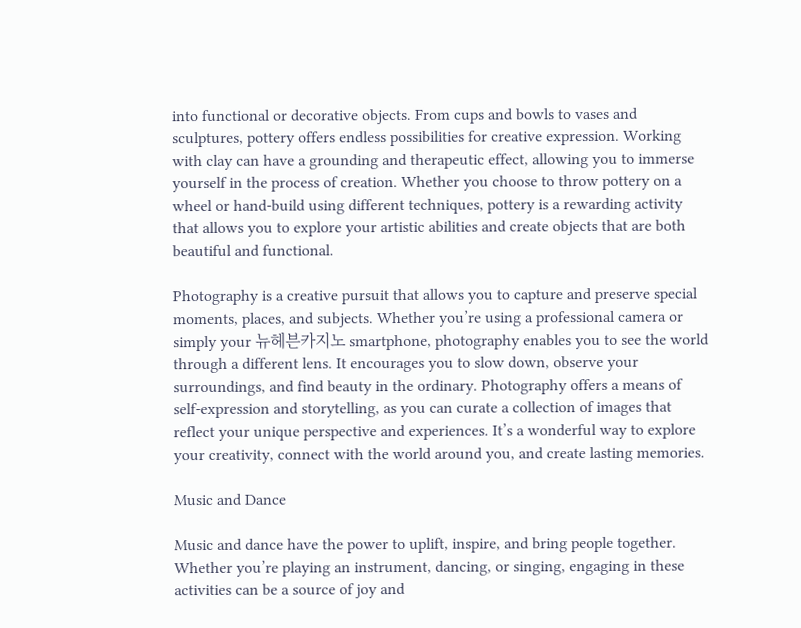into functional or decorative objects. From cups and bowls to vases and sculptures, pottery offers endless possibilities for creative expression. Working with clay can have a grounding and therapeutic effect, allowing you to immerse yourself in the process of creation. Whether you choose to throw pottery on a wheel or hand-build using different techniques, pottery is a rewarding activity that allows you to explore your artistic abilities and create objects that are both beautiful and functional.

Photography is a creative pursuit that allows you to capture and preserve special moments, places, and subjects. Whether you’re using a professional camera or simply your 뉴헤븐카지노 smartphone, photography enables you to see the world through a different lens. It encourages you to slow down, observe your surroundings, and find beauty in the ordinary. Photography offers a means of self-expression and storytelling, as you can curate a collection of images that reflect your unique perspective and experiences. It’s a wonderful way to explore your creativity, connect with the world around you, and create lasting memories.

Music and Dance

Music and dance have the power to uplift, inspire, and bring people together. Whether you’re playing an instrument, dancing, or singing, engaging in these activities can be a source of joy and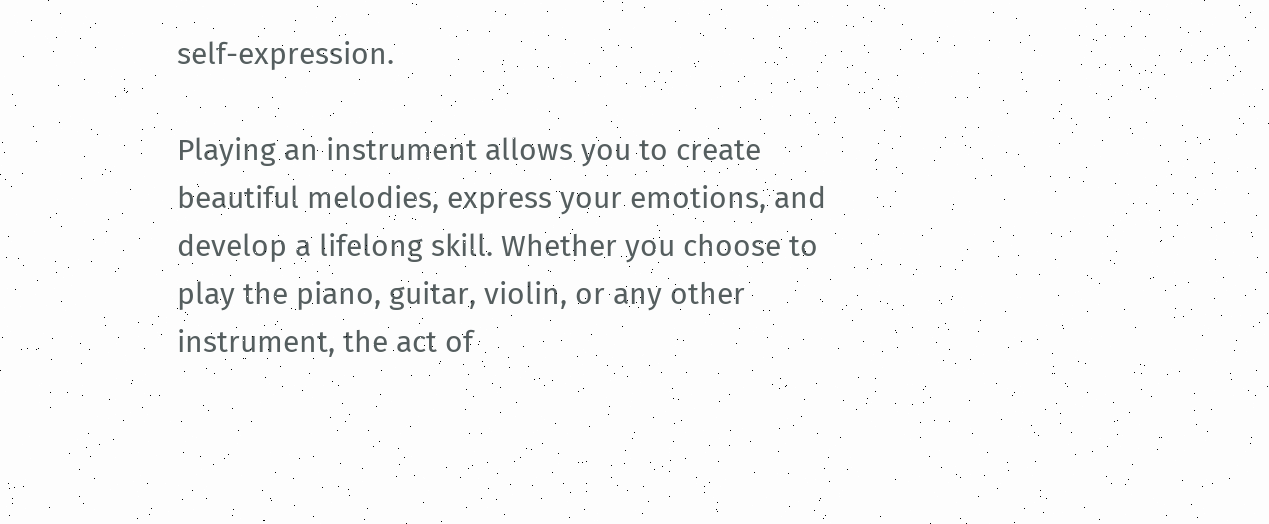self-expression.

Playing an instrument allows you to create beautiful melodies, express your emotions, and develop a lifelong skill. Whether you choose to play the piano, guitar, violin, or any other instrument, the act of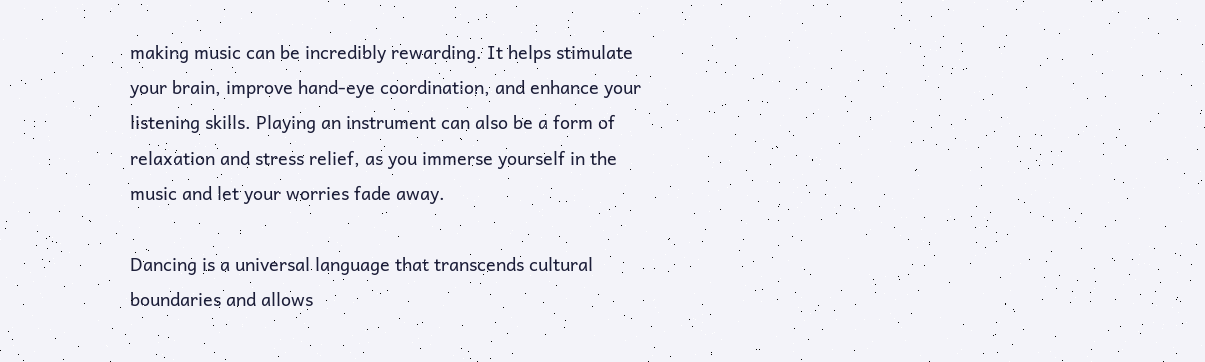making music can be incredibly rewarding. It helps stimulate your brain, improve hand-eye coordination, and enhance your listening skills. Playing an instrument can also be a form of relaxation and stress relief, as you immerse yourself in the music and let your worries fade away.

Dancing is a universal language that transcends cultural boundaries and allows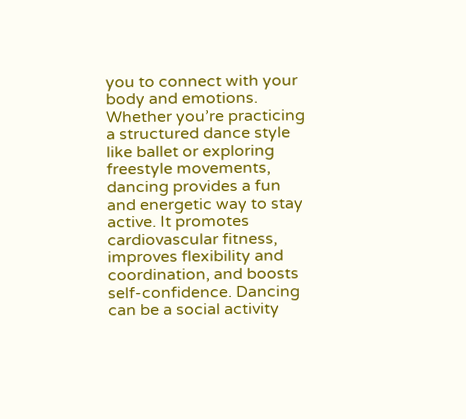you to connect with your body and emotions. Whether you’re practicing a structured dance style like ballet or exploring freestyle movements, dancing provides a fun and energetic way to stay active. It promotes cardiovascular fitness, improves flexibility and coordination, and boosts self-confidence. Dancing can be a social activity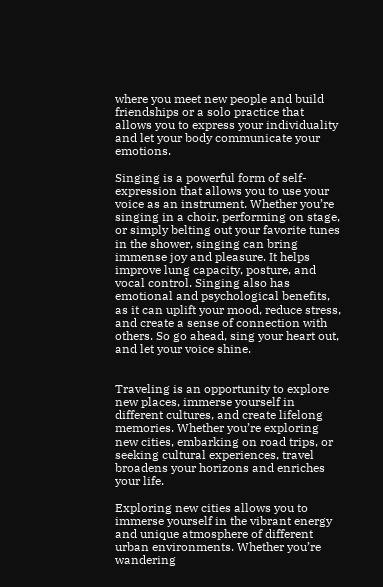where you meet new people and build friendships or a solo practice that allows you to express your individuality and let your body communicate your emotions.

Singing is a powerful form of self-expression that allows you to use your voice as an instrument. Whether you’re singing in a choir, performing on stage, or simply belting out your favorite tunes in the shower, singing can bring immense joy and pleasure. It helps improve lung capacity, posture, and vocal control. Singing also has emotional and psychological benefits, as it can uplift your mood, reduce stress, and create a sense of connection with others. So go ahead, sing your heart out, and let your voice shine.


Traveling is an opportunity to explore new places, immerse yourself in different cultures, and create lifelong memories. Whether you’re exploring new cities, embarking on road trips, or seeking cultural experiences, travel broadens your horizons and enriches your life.

Exploring new cities allows you to immerse yourself in the vibrant energy and unique atmosphere of different urban environments. Whether you’re wandering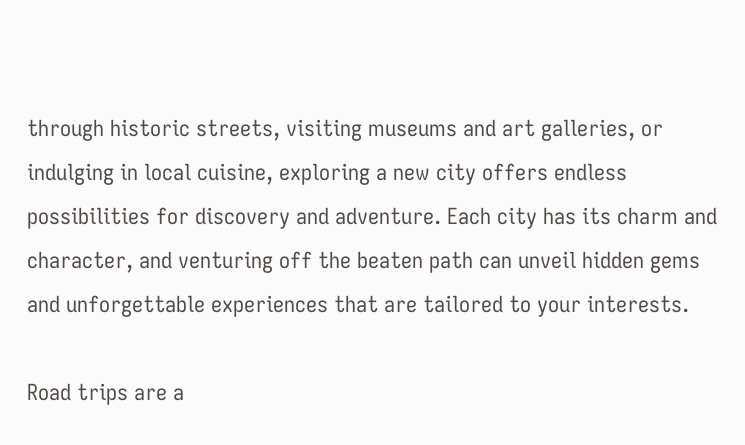through historic streets, visiting museums and art galleries, or indulging in local cuisine, exploring a new city offers endless possibilities for discovery and adventure. Each city has its charm and character, and venturing off the beaten path can unveil hidden gems and unforgettable experiences that are tailored to your interests.

Road trips are a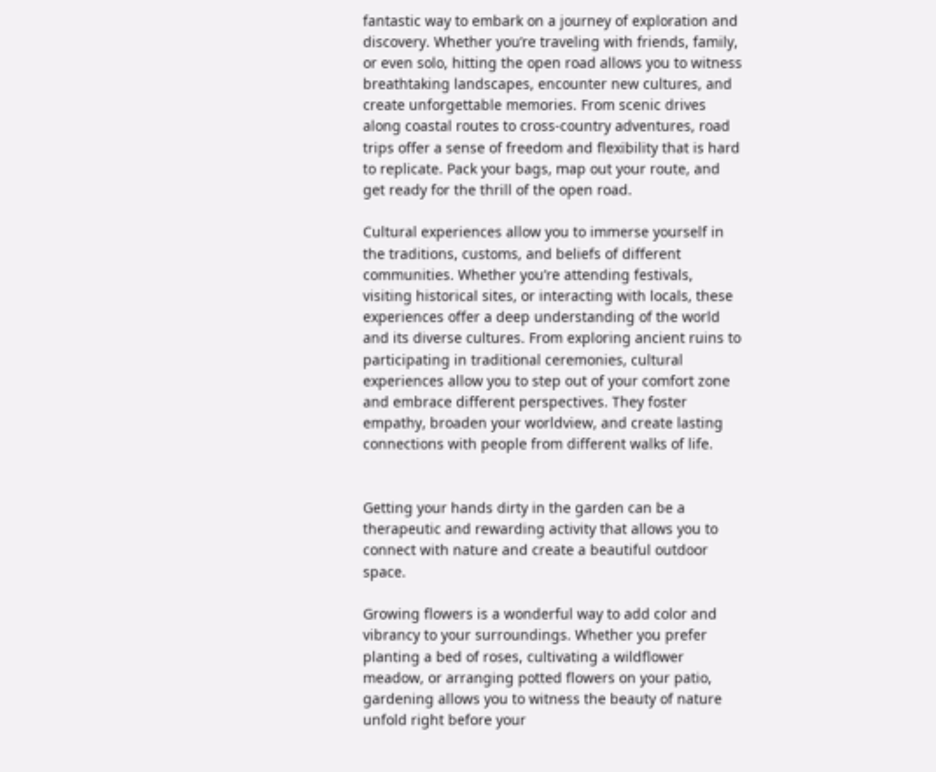fantastic way to embark on a journey of exploration and discovery. Whether you’re traveling with friends, family, or even solo, hitting the open road allows you to witness breathtaking landscapes, encounter new cultures, and create unforgettable memories. From scenic drives along coastal routes to cross-country adventures, road trips offer a sense of freedom and flexibility that is hard to replicate. Pack your bags, map out your route, and get ready for the thrill of the open road.

Cultural experiences allow you to immerse yourself in the traditions, customs, and beliefs of different communities. Whether you’re attending festivals, visiting historical sites, or interacting with locals, these experiences offer a deep understanding of the world and its diverse cultures. From exploring ancient ruins to participating in traditional ceremonies, cultural experiences allow you to step out of your comfort zone and embrace different perspectives. They foster empathy, broaden your worldview, and create lasting connections with people from different walks of life.


Getting your hands dirty in the garden can be a therapeutic and rewarding activity that allows you to connect with nature and create a beautiful outdoor space.

Growing flowers is a wonderful way to add color and vibrancy to your surroundings. Whether you prefer planting a bed of roses, cultivating a wildflower meadow, or arranging potted flowers on your patio, gardening allows you to witness the beauty of nature unfold right before your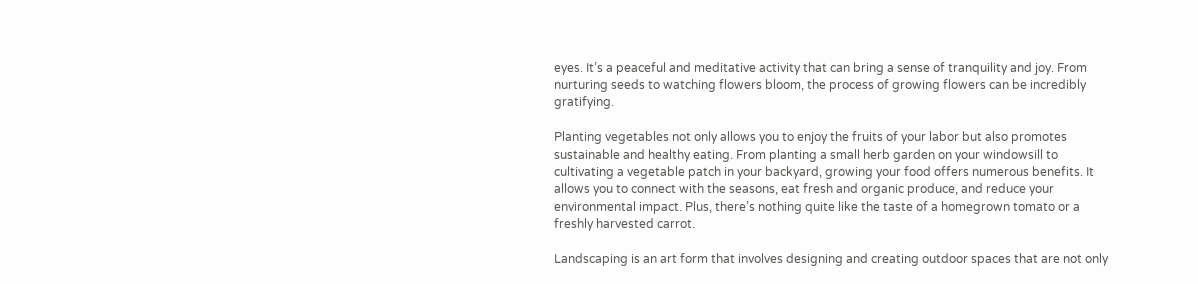eyes. It’s a peaceful and meditative activity that can bring a sense of tranquility and joy. From nurturing seeds to watching flowers bloom, the process of growing flowers can be incredibly gratifying.

Planting vegetables not only allows you to enjoy the fruits of your labor but also promotes sustainable and healthy eating. From planting a small herb garden on your windowsill to cultivating a vegetable patch in your backyard, growing your food offers numerous benefits. It allows you to connect with the seasons, eat fresh and organic produce, and reduce your environmental impact. Plus, there’s nothing quite like the taste of a homegrown tomato or a freshly harvested carrot.

Landscaping is an art form that involves designing and creating outdoor spaces that are not only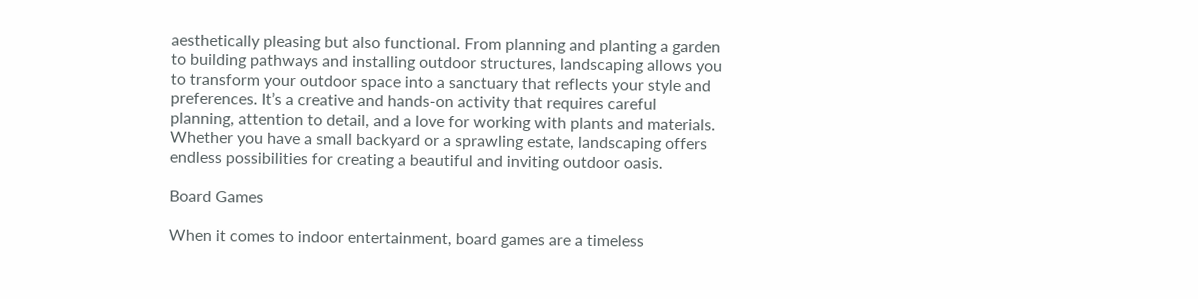aesthetically pleasing but also functional. From planning and planting a garden to building pathways and installing outdoor structures, landscaping allows you to transform your outdoor space into a sanctuary that reflects your style and preferences. It’s a creative and hands-on activity that requires careful planning, attention to detail, and a love for working with plants and materials. Whether you have a small backyard or a sprawling estate, landscaping offers endless possibilities for creating a beautiful and inviting outdoor oasis.

Board Games

When it comes to indoor entertainment, board games are a timeless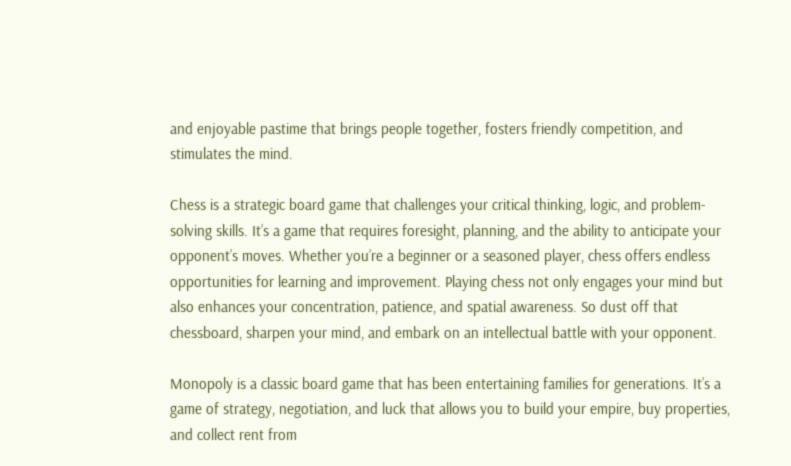and enjoyable pastime that brings people together, fosters friendly competition, and stimulates the mind.

Chess is a strategic board game that challenges your critical thinking, logic, and problem-solving skills. It’s a game that requires foresight, planning, and the ability to anticipate your opponent’s moves. Whether you’re a beginner or a seasoned player, chess offers endless opportunities for learning and improvement. Playing chess not only engages your mind but also enhances your concentration, patience, and spatial awareness. So dust off that chessboard, sharpen your mind, and embark on an intellectual battle with your opponent.

Monopoly is a classic board game that has been entertaining families for generations. It’s a game of strategy, negotiation, and luck that allows you to build your empire, buy properties, and collect rent from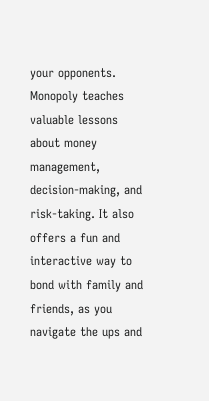your opponents. Monopoly teaches valuable lessons about money management, decision-making, and risk-taking. It also offers a fun and interactive way to bond with family and friends, as you navigate the ups and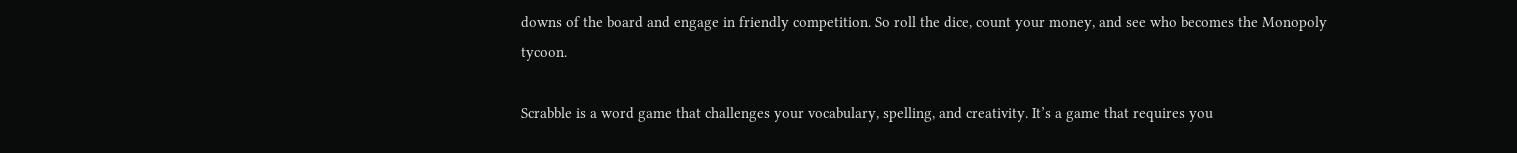downs of the board and engage in friendly competition. So roll the dice, count your money, and see who becomes the Monopoly tycoon.

Scrabble is a word game that challenges your vocabulary, spelling, and creativity. It’s a game that requires you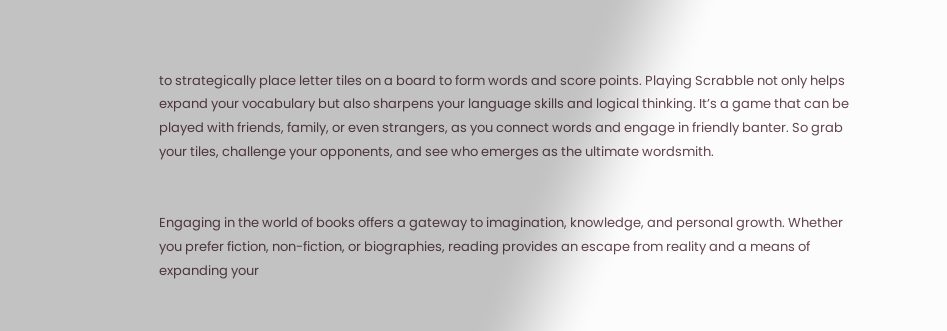to strategically place letter tiles on a board to form words and score points. Playing Scrabble not only helps expand your vocabulary but also sharpens your language skills and logical thinking. It’s a game that can be played with friends, family, or even strangers, as you connect words and engage in friendly banter. So grab your tiles, challenge your opponents, and see who emerges as the ultimate wordsmith.


Engaging in the world of books offers a gateway to imagination, knowledge, and personal growth. Whether you prefer fiction, non-fiction, or biographies, reading provides an escape from reality and a means of expanding your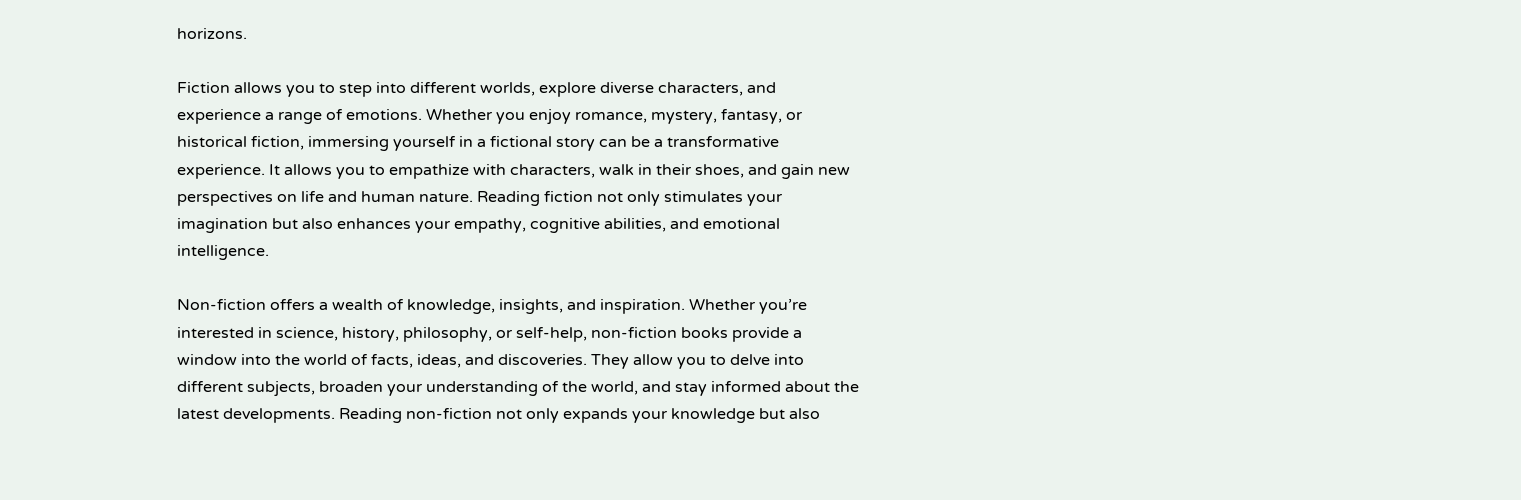horizons.

Fiction allows you to step into different worlds, explore diverse characters, and experience a range of emotions. Whether you enjoy romance, mystery, fantasy, or historical fiction, immersing yourself in a fictional story can be a transformative experience. It allows you to empathize with characters, walk in their shoes, and gain new perspectives on life and human nature. Reading fiction not only stimulates your imagination but also enhances your empathy, cognitive abilities, and emotional intelligence.

Non-fiction offers a wealth of knowledge, insights, and inspiration. Whether you’re interested in science, history, philosophy, or self-help, non-fiction books provide a window into the world of facts, ideas, and discoveries. They allow you to delve into different subjects, broaden your understanding of the world, and stay informed about the latest developments. Reading non-fiction not only expands your knowledge but also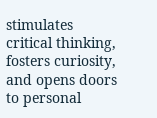stimulates critical thinking, fosters curiosity, and opens doors to personal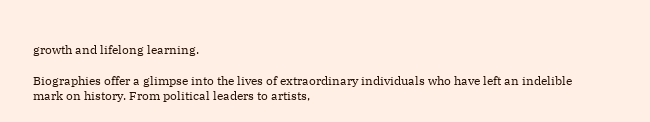growth and lifelong learning.

Biographies offer a glimpse into the lives of extraordinary individuals who have left an indelible mark on history. From political leaders to artists,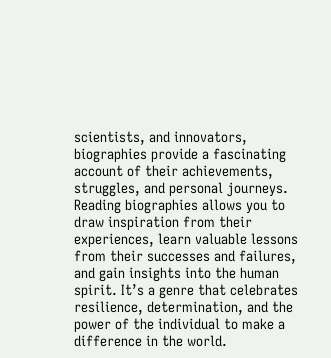scientists, and innovators, biographies provide a fascinating account of their achievements, struggles, and personal journeys. Reading biographies allows you to draw inspiration from their experiences, learn valuable lessons from their successes and failures, and gain insights into the human spirit. It’s a genre that celebrates resilience, determination, and the power of the individual to make a difference in the world.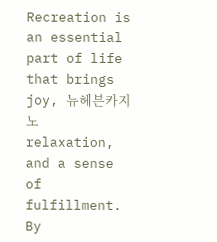Recreation is an essential part of life that brings joy, 뉴헤븐카지노 relaxation, and a sense of fulfillment. By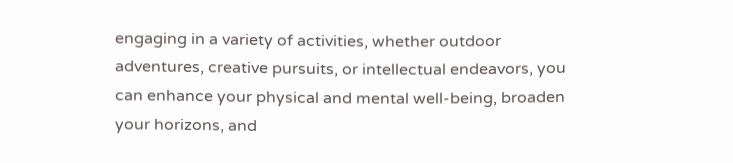engaging in a variety of activities, whether outdoor adventures, creative pursuits, or intellectual endeavors, you can enhance your physical and mental well-being, broaden your horizons, and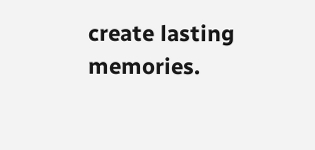create lasting memories.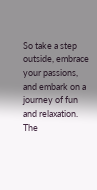So take a step outside, embrace your passions, and embark on a journey of fun and relaxation. The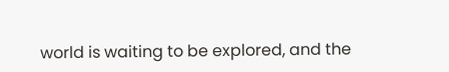world is waiting to be explored, and the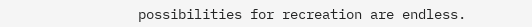possibilities for recreation are endless.